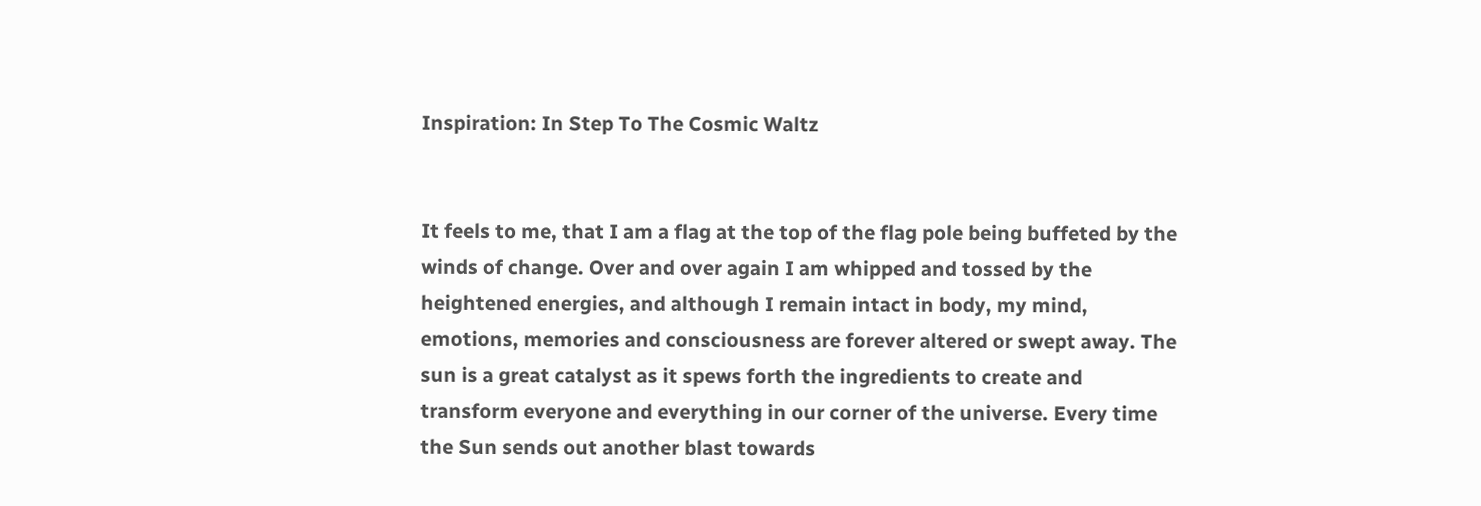Inspiration: In Step To The Cosmic Waltz


It feels to me, that I am a flag at the top of the flag pole being buffeted by the winds of change. Over and over again I am whipped and tossed by the heightened energies, and although I remain intact in body, my mind, emotions, memories and consciousness are forever altered or swept away. The sun is a great catalyst as it spews forth the ingredients to create and transform everyone and everything in our corner of the universe. Every time the Sun sends out another blast towards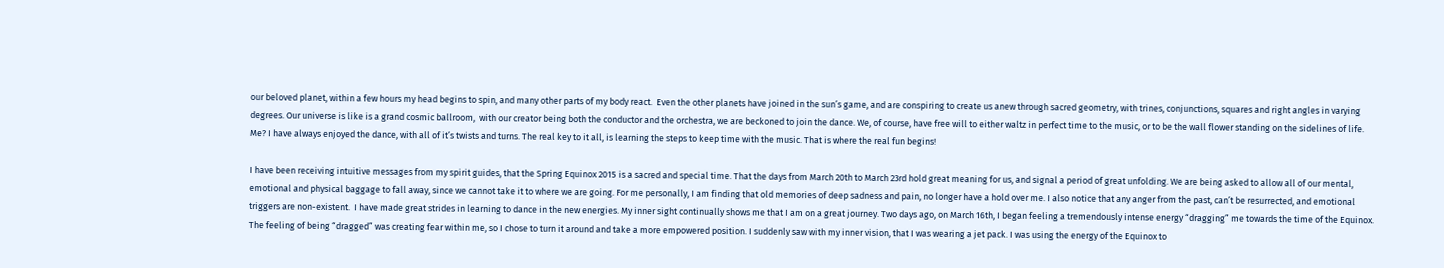our beloved planet, within a few hours my head begins to spin, and many other parts of my body react.  Even the other planets have joined in the sun’s game, and are conspiring to create us anew through sacred geometry, with trines, conjunctions, squares and right angles in varying degrees. Our universe is like is a grand cosmic ballroom,  with our creator being both the conductor and the orchestra, we are beckoned to join the dance. We, of course, have free will to either waltz in perfect time to the music, or to be the wall flower standing on the sidelines of life. Me? I have always enjoyed the dance, with all of it’s twists and turns. The real key to it all, is learning the steps to keep time with the music. That is where the real fun begins!

I have been receiving intuitive messages from my spirit guides, that the Spring Equinox 2015 is a sacred and special time. That the days from March 20th to March 23rd hold great meaning for us, and signal a period of great unfolding. We are being asked to allow all of our mental, emotional and physical baggage to fall away, since we cannot take it to where we are going. For me personally, I am finding that old memories of deep sadness and pain, no longer have a hold over me. I also notice that any anger from the past, can’t be resurrected, and emotional triggers are non-existent.  I have made great strides in learning to dance in the new energies. My inner sight continually shows me that I am on a great journey. Two days ago, on March 16th, I began feeling a tremendously intense energy “dragging” me towards the time of the Equinox. The feeling of being “dragged” was creating fear within me, so I chose to turn it around and take a more empowered position. I suddenly saw with my inner vision, that I was wearing a jet pack. I was using the energy of the Equinox to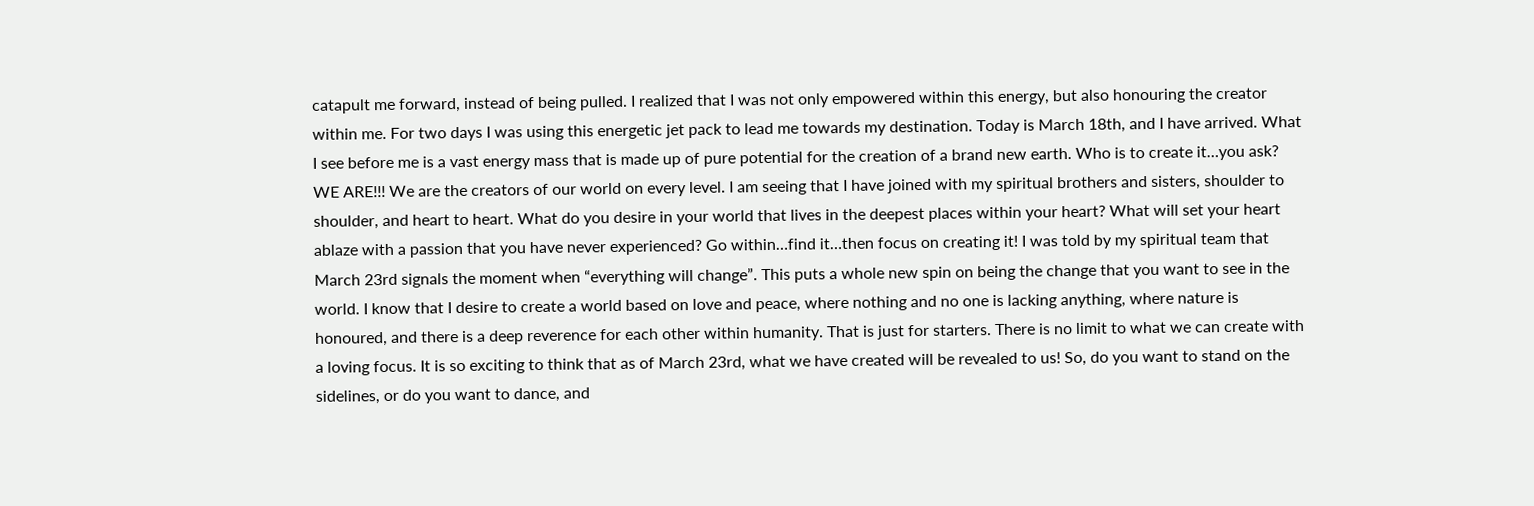catapult me forward, instead of being pulled. I realized that I was not only empowered within this energy, but also honouring the creator within me. For two days I was using this energetic jet pack to lead me towards my destination. Today is March 18th, and I have arrived. What I see before me is a vast energy mass that is made up of pure potential for the creation of a brand new earth. Who is to create it…you ask? WE ARE!!! We are the creators of our world on every level. I am seeing that I have joined with my spiritual brothers and sisters, shoulder to shoulder, and heart to heart. What do you desire in your world that lives in the deepest places within your heart? What will set your heart ablaze with a passion that you have never experienced? Go within…find it…then focus on creating it! I was told by my spiritual team that March 23rd signals the moment when “everything will change”. This puts a whole new spin on being the change that you want to see in the world. I know that I desire to create a world based on love and peace, where nothing and no one is lacking anything, where nature is honoured, and there is a deep reverence for each other within humanity. That is just for starters. There is no limit to what we can create with a loving focus. It is so exciting to think that as of March 23rd, what we have created will be revealed to us! So, do you want to stand on the sidelines, or do you want to dance, and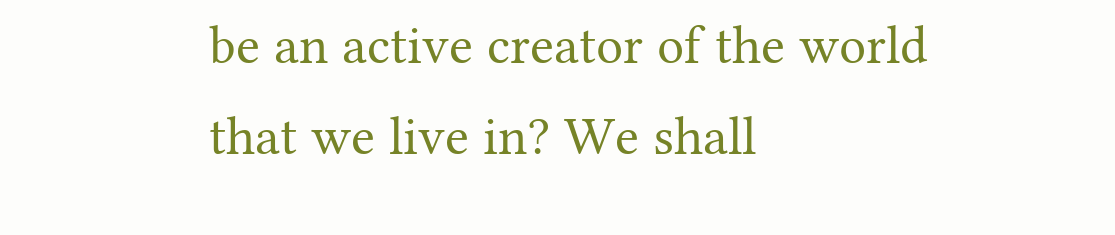be an active creator of the world that we live in? We shall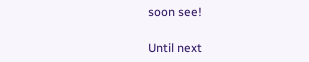soon see!

Until next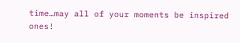time…may all of your moments be inspired ones!